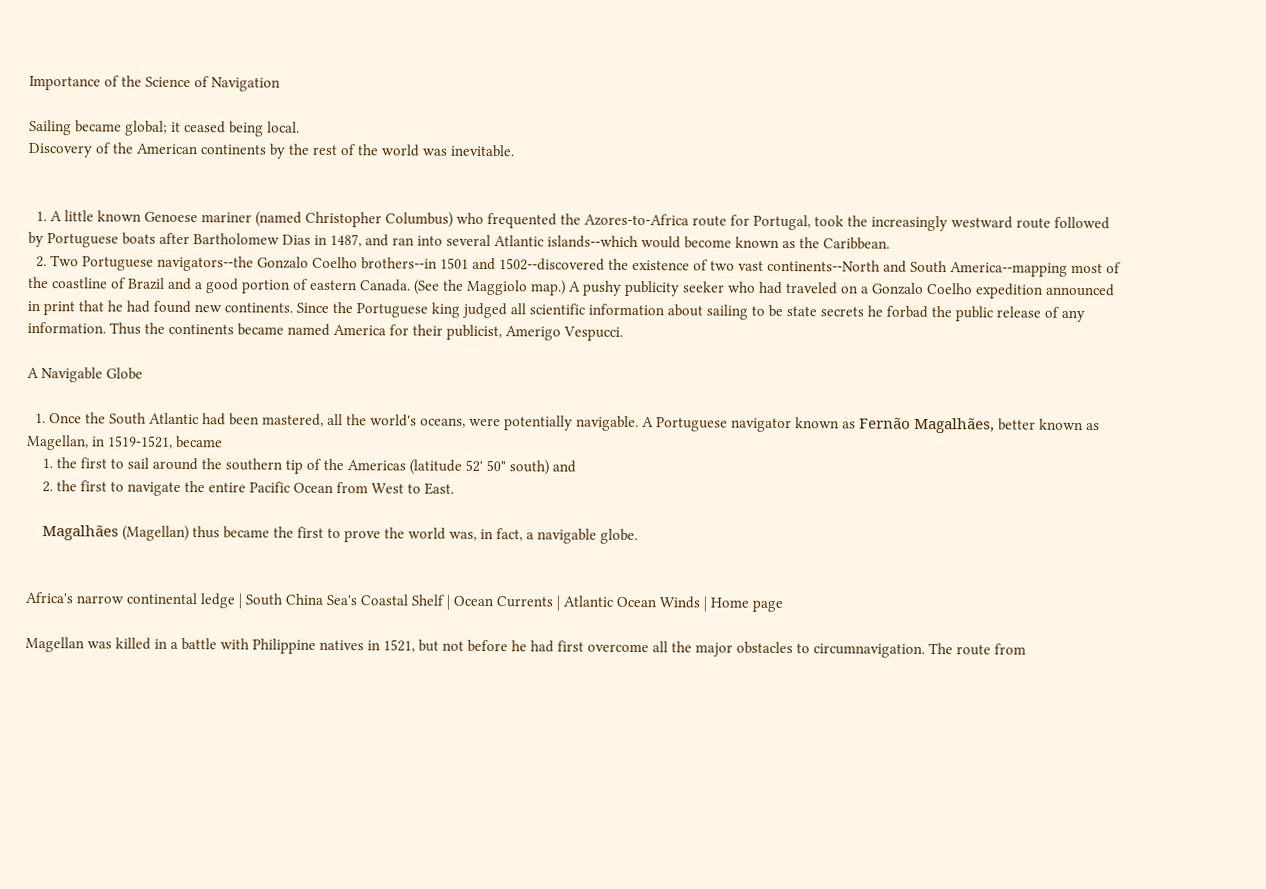Importance of the Science of Navigation

Sailing became global; it ceased being local.
Discovery of the American continents by the rest of the world was inevitable.


  1. A little known Genoese mariner (named Christopher Columbus) who frequented the Azores-to-Africa route for Portugal, took the increasingly westward route followed by Portuguese boats after Bartholomew Dias in 1487, and ran into several Atlantic islands--which would become known as the Caribbean.
  2. Two Portuguese navigators--the Gonzalo Coelho brothers--in 1501 and 1502--discovered the existence of two vast continents--North and South America--mapping most of the coastline of Brazil and a good portion of eastern Canada. (See the Maggiolo map.) A pushy publicity seeker who had traveled on a Gonzalo Coelho expedition announced in print that he had found new continents. Since the Portuguese king judged all scientific information about sailing to be state secrets he forbad the public release of any information. Thus the continents became named America for their publicist, Amerigo Vespucci.

A Navigable Globe

  1. Once the South Atlantic had been mastered, all the world's oceans, were potentially navigable. A Portuguese navigator known as Fernão Magalhães, better known as Magellan, in 1519-1521, became
    1. the first to sail around the southern tip of the Americas (latitude 52' 50" south) and
    2. the first to navigate the entire Pacific Ocean from West to East.

    Magalhães (Magellan) thus became the first to prove the world was, in fact, a navigable globe.


Africa's narrow continental ledge | South China Sea's Coastal Shelf | Ocean Currents | Atlantic Ocean Winds | Home page

Magellan was killed in a battle with Philippine natives in 1521, but not before he had first overcome all the major obstacles to circumnavigation. The route from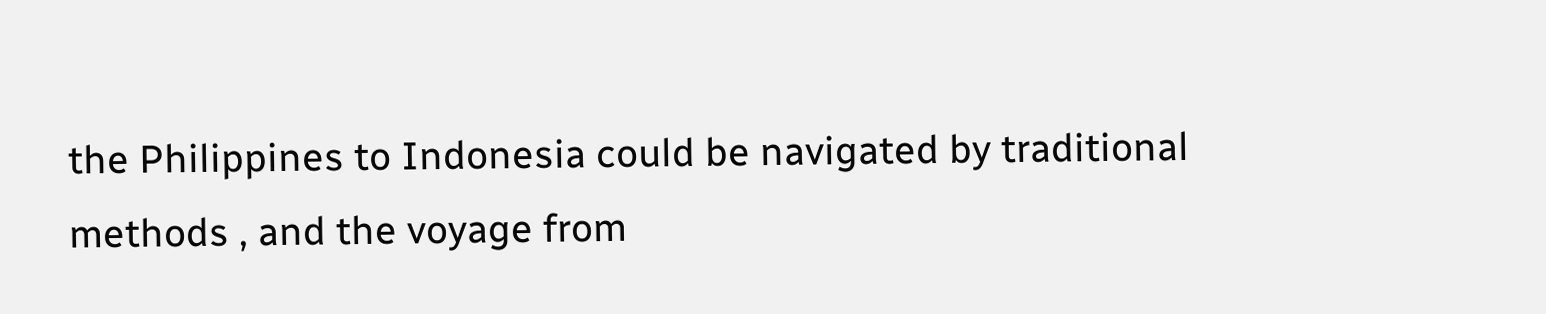the Philippines to Indonesia could be navigated by traditional methods , and the voyage from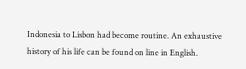Indonesia to Lisbon had become routine. An exhaustive history of his life can be found on line in English.